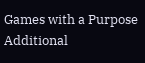Games with a Purpose Additional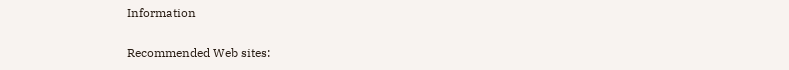Information

Recommended Web sites: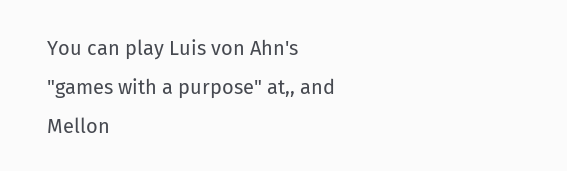You can play Luis von Ahn's "games with a purpose" at,, and Mellon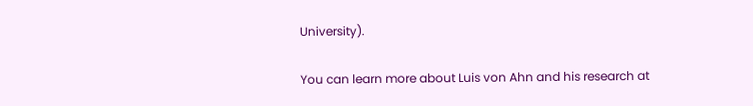University).

You can learn more about Luis von Ahn and his research at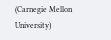(Carnegie Mellon University)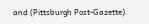and (Pittsburgh Post-Gazette).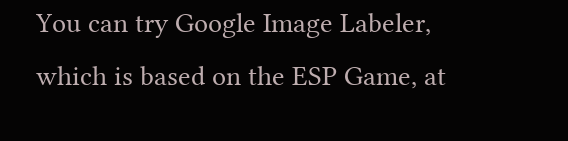You can try Google Image Labeler, which is based on the ESP Game, at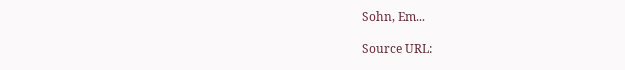Sohn, Em...

Source URL: